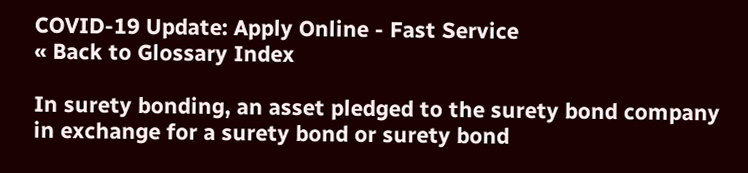COVID-19 Update: Apply Online - Fast Service
« Back to Glossary Index

In surety bonding, an asset pledged to the surety bond company in exchange for a surety bond or surety bond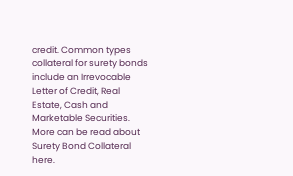credit. Common types collateral for surety bonds include an Irrevocable Letter of Credit, Real Estate, Cash and Marketable Securities. More can be read about Surety Bond Collateral here.